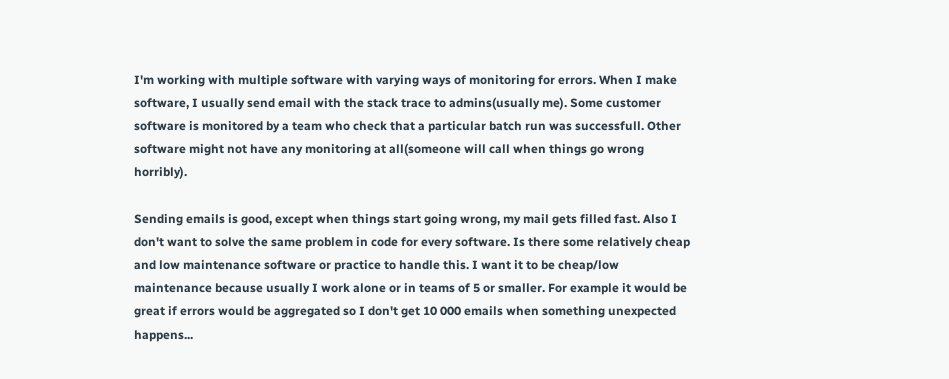I'm working with multiple software with varying ways of monitoring for errors. When I make software, I usually send email with the stack trace to admins(usually me). Some customer software is monitored by a team who check that a particular batch run was successfull. Other software might not have any monitoring at all(someone will call when things go wrong horribly).

Sending emails is good, except when things start going wrong, my mail gets filled fast. Also I don't want to solve the same problem in code for every software. Is there some relatively cheap and low maintenance software or practice to handle this. I want it to be cheap/low maintenance because usually I work alone or in teams of 5 or smaller. For example it would be great if errors would be aggregated so I don't get 10 000 emails when something unexpected happens...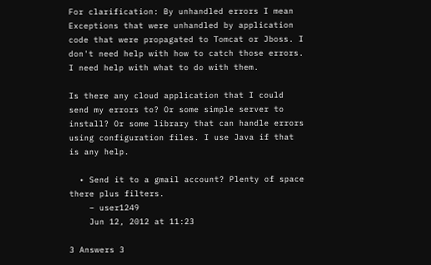For clarification: By unhandled errors I mean Exceptions that were unhandled by application code that were propagated to Tomcat or Jboss. I don't need help with how to catch those errors. I need help with what to do with them.

Is there any cloud application that I could send my errors to? Or some simple server to install? Or some library that can handle errors using configuration files. I use Java if that is any help.

  • Send it to a gmail account? Plenty of space there plus filters.
    – user1249
    Jun 12, 2012 at 11:23

3 Answers 3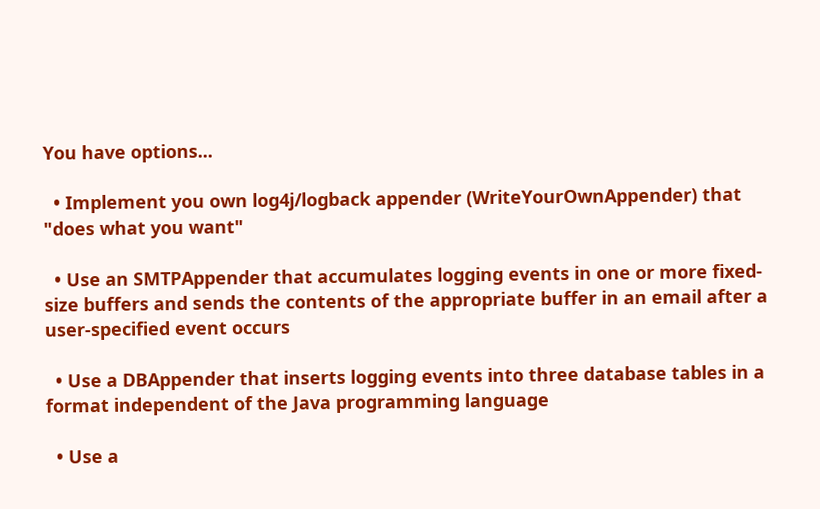You have options...

  • Implement you own log4j/logback appender (WriteYourOwnAppender) that "does what you want"

  • Use an SMTPAppender that accumulates logging events in one or more fixed-size buffers and sends the contents of the appropriate buffer in an email after a user-specified event occurs

  • Use a DBAppender that inserts logging events into three database tables in a format independent of the Java programming language

  • Use a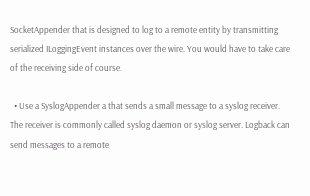SocketAppender that is designed to log to a remote entity by transmitting serialized ILoggingEvent instances over the wire. You would have to take care of the receiving side of course.

  • Use a SyslogAppender a that sends a small message to a syslog receiver. The receiver is commonly called syslog daemon or syslog server. Logback can send messages to a remote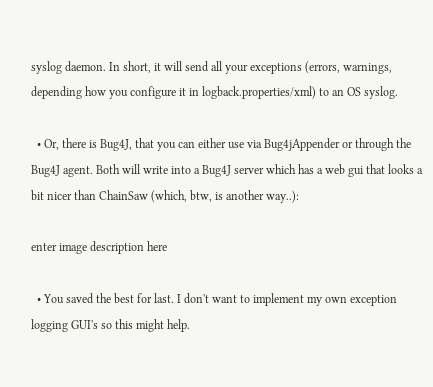syslog daemon. In short, it will send all your exceptions (errors, warnings, depending how you configure it in logback.properties/xml) to an OS syslog.

  • Or, there is Bug4J, that you can either use via Bug4jAppender or through the Bug4J agent. Both will write into a Bug4J server which has a web gui that looks a bit nicer than ChainSaw (which, btw, is another way..):

enter image description here

  • You saved the best for last. I don't want to implement my own exception logging GUI's so this might help.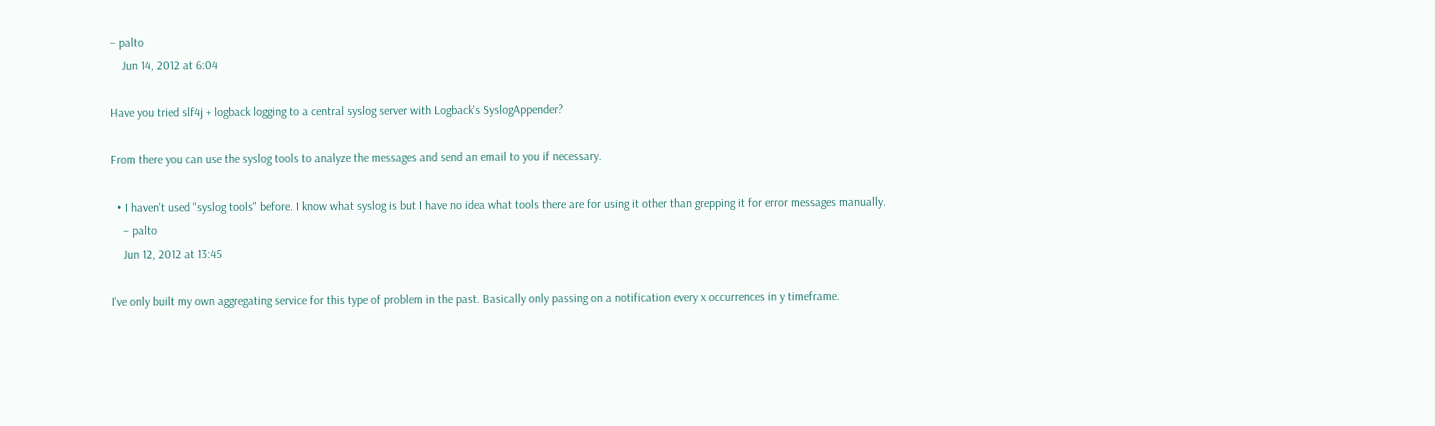– palto
    Jun 14, 2012 at 6:04

Have you tried slf4j + logback logging to a central syslog server with Logback's SyslogAppender?

From there you can use the syslog tools to analyze the messages and send an email to you if necessary.

  • I haven't used "syslog tools" before. I know what syslog is but I have no idea what tools there are for using it other than grepping it for error messages manually.
    – palto
    Jun 12, 2012 at 13:45

I've only built my own aggregating service for this type of problem in the past. Basically only passing on a notification every x occurrences in y timeframe.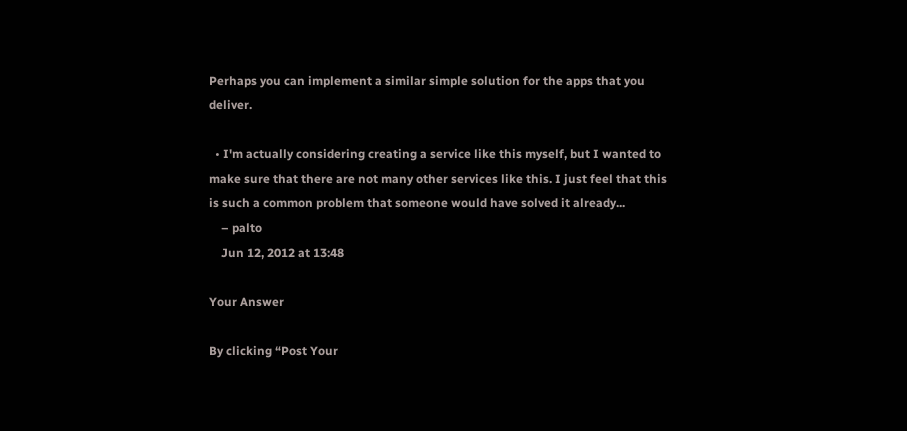Perhaps you can implement a similar simple solution for the apps that you deliver.

  • I'm actually considering creating a service like this myself, but I wanted to make sure that there are not many other services like this. I just feel that this is such a common problem that someone would have solved it already...
    – palto
    Jun 12, 2012 at 13:48

Your Answer

By clicking “Post Your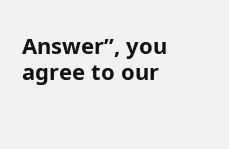Answer”, you agree to our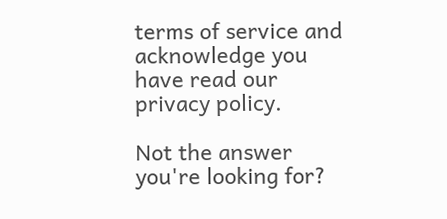terms of service and acknowledge you have read our privacy policy.

Not the answer you're looking for?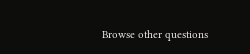Browse other questions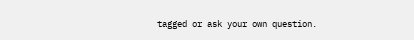tagged or ask your own question.